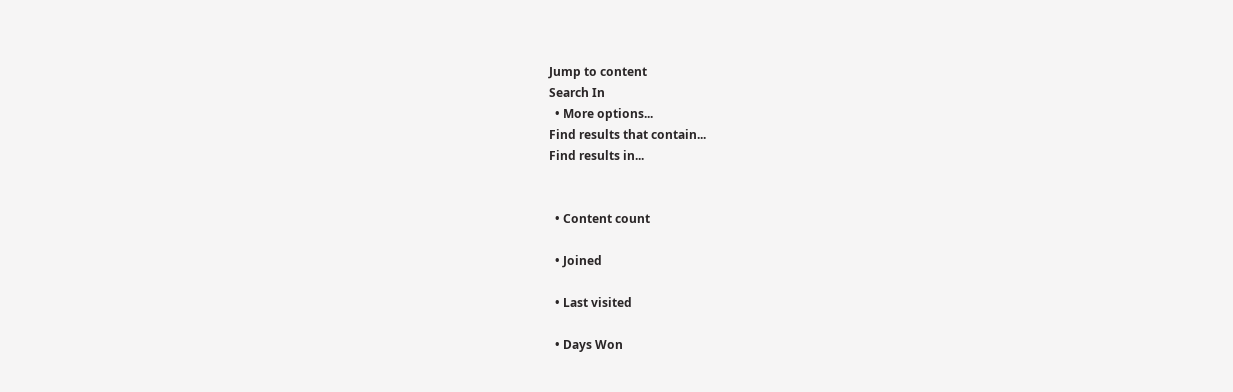Jump to content
Search In
  • More options...
Find results that contain...
Find results in...


  • Content count

  • Joined

  • Last visited

  • Days Won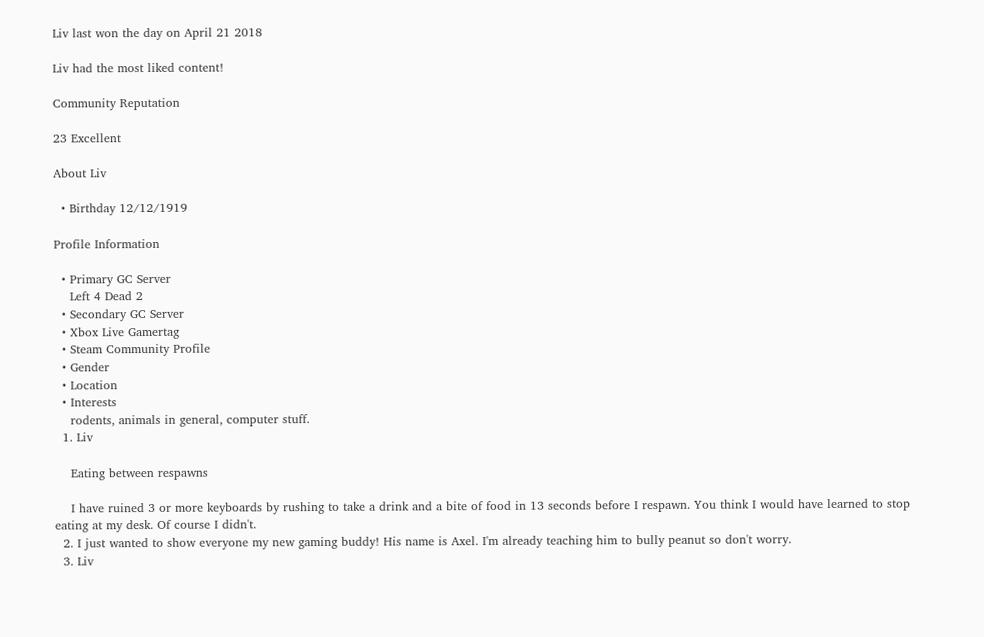Liv last won the day on April 21 2018

Liv had the most liked content!

Community Reputation

23 Excellent

About Liv

  • Birthday 12/12/1919

Profile Information

  • Primary GC Server
    Left 4 Dead 2
  • Secondary GC Server
  • Xbox Live Gamertag
  • Steam Community Profile
  • Gender
  • Location
  • Interests
    rodents, animals in general, computer stuff.
  1. Liv

    Eating between respawns

    I have ruined 3 or more keyboards by rushing to take a drink and a bite of food in 13 seconds before I respawn. You think I would have learned to stop eating at my desk. Of course I didn't.
  2. I just wanted to show everyone my new gaming buddy! His name is Axel. I'm already teaching him to bully peanut so don't worry.
  3. Liv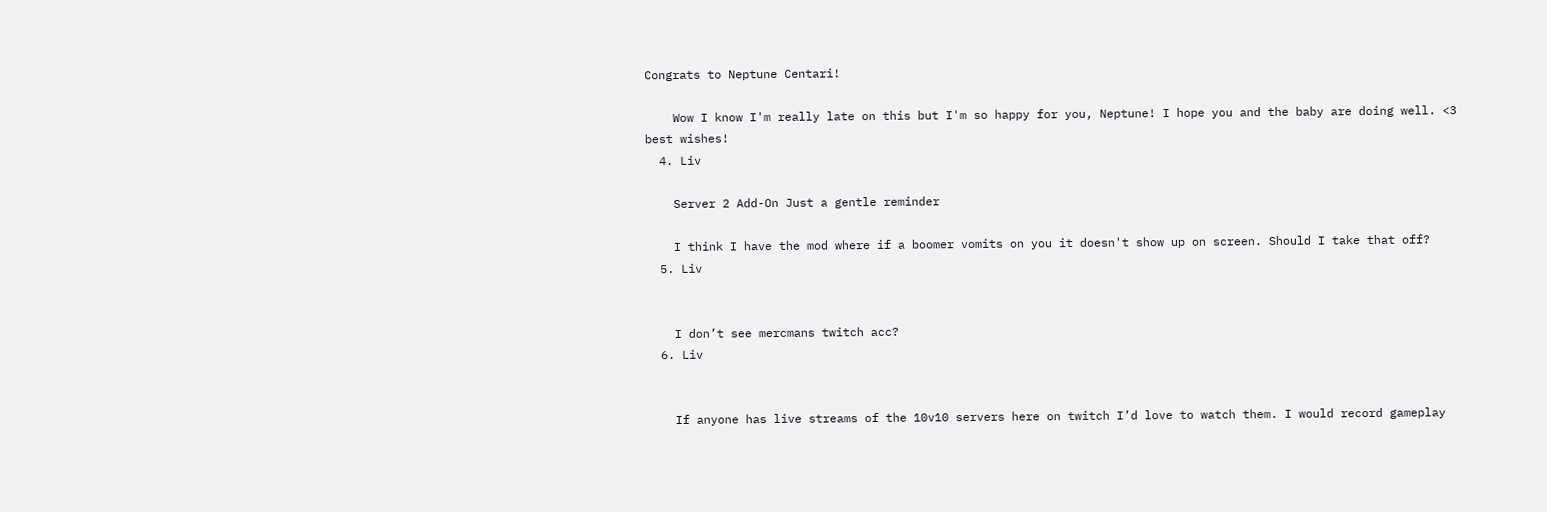Congrats to Neptune Centari!

    Wow I know I'm really late on this but I'm so happy for you, Neptune! I hope you and the baby are doing well. <3 best wishes!
  4. Liv

    Server 2 Add-On Just a gentle reminder

    I think I have the mod where if a boomer vomits on you it doesn't show up on screen. Should I take that off?
  5. Liv


    I don’t see mercmans twitch acc?
  6. Liv


    If anyone has live streams of the 10v10 servers here on twitch I’d love to watch them. I would record gameplay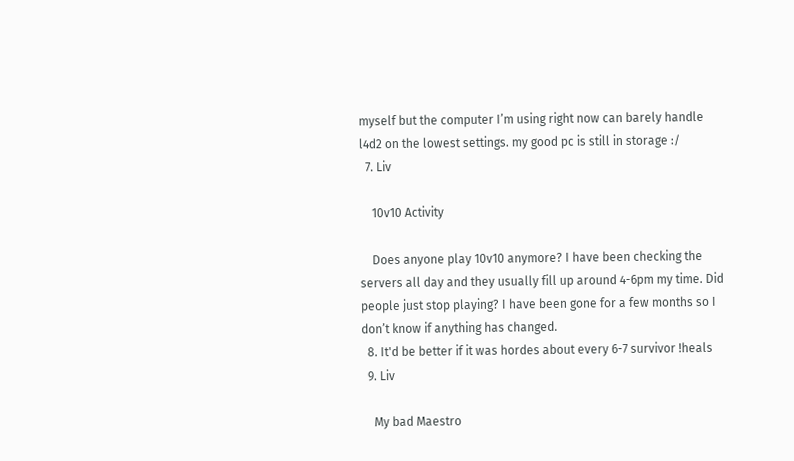myself but the computer I’m using right now can barely handle l4d2 on the lowest settings. my good pc is still in storage :/
  7. Liv

    10v10 Activity

    Does anyone play 10v10 anymore? I have been checking the servers all day and they usually fill up around 4-6pm my time. Did people just stop playing? I have been gone for a few months so I don’t know if anything has changed.
  8. It'd be better if it was hordes about every 6-7 survivor !heals
  9. Liv

    My bad Maestro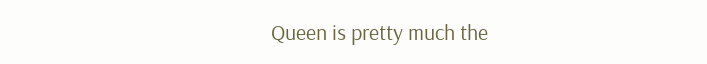Queen is pretty much the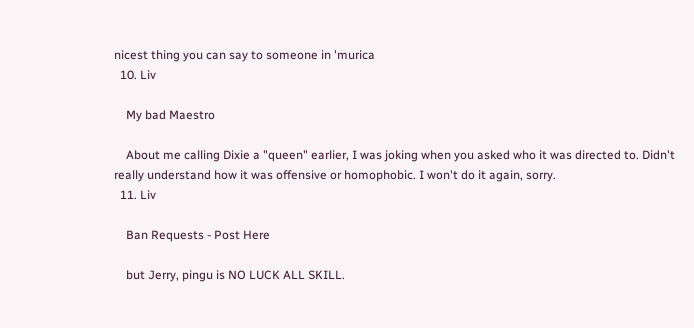nicest thing you can say to someone in 'murica
  10. Liv

    My bad Maestro

    About me calling Dixie a "queen" earlier, I was joking when you asked who it was directed to. Didn't really understand how it was offensive or homophobic. I won't do it again, sorry.
  11. Liv

    Ban Requests - Post Here

    but Jerry, pingu is NO LUCK ALL SKILL.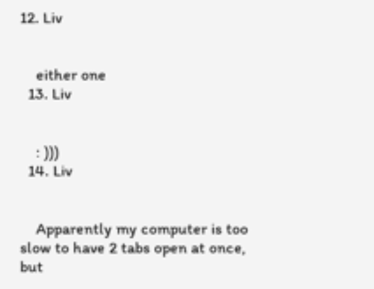12. Liv


    either one
  13. Liv


    : )))
  14. Liv


    Apparently my computer is too slow to have 2 tabs open at once, but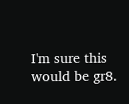I'm sure this would be gr8.